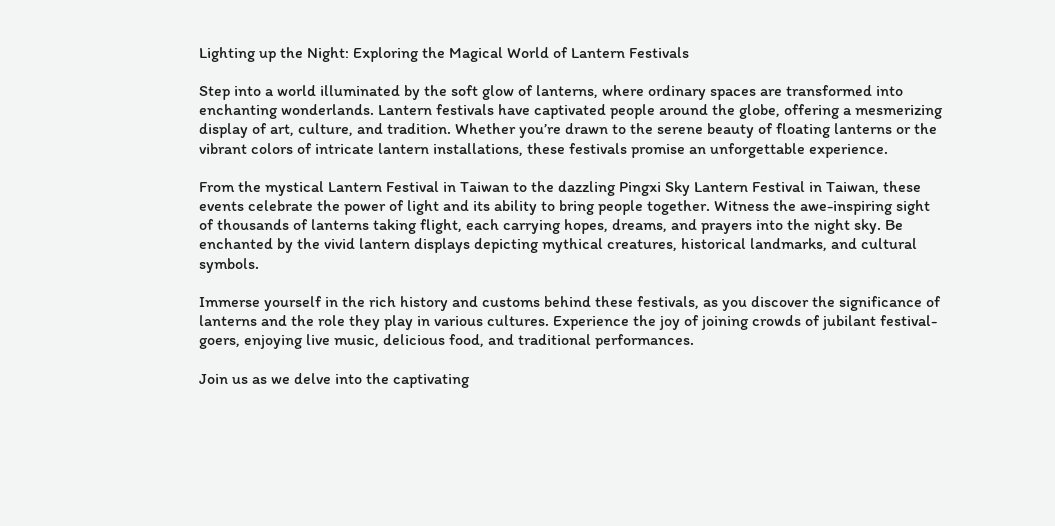Lighting up the Night: Exploring the Magical World of Lantern Festivals

Step into a world illuminated by the soft glow of lanterns, where ordinary spaces are transformed into enchanting wonderlands. Lantern festivals have captivated people around the globe, offering a mesmerizing display of art, culture, and tradition. Whether you’re drawn to the serene beauty of floating lanterns or the vibrant colors of intricate lantern installations, these festivals promise an unforgettable experience.

From the mystical Lantern Festival in Taiwan to the dazzling Pingxi Sky Lantern Festival in Taiwan, these events celebrate the power of light and its ability to bring people together. Witness the awe-inspiring sight of thousands of lanterns taking flight, each carrying hopes, dreams, and prayers into the night sky. Be enchanted by the vivid lantern displays depicting mythical creatures, historical landmarks, and cultural symbols.

Immerse yourself in the rich history and customs behind these festivals, as you discover the significance of lanterns and the role they play in various cultures. Experience the joy of joining crowds of jubilant festival-goers, enjoying live music, delicious food, and traditional performances.

Join us as we delve into the captivating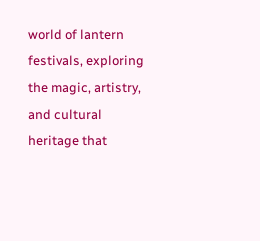world of lantern festivals, exploring the magic, artistry, and cultural heritage that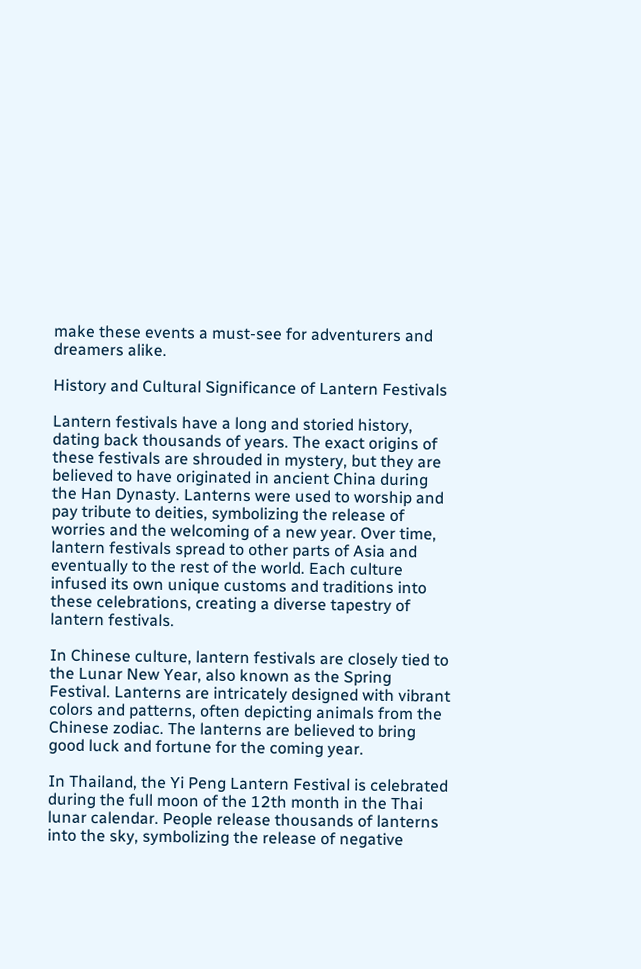make these events a must-see for adventurers and dreamers alike.

History and Cultural Significance of Lantern Festivals

Lantern festivals have a long and storied history, dating back thousands of years. The exact origins of these festivals are shrouded in mystery, but they are believed to have originated in ancient China during the Han Dynasty. Lanterns were used to worship and pay tribute to deities, symbolizing the release of worries and the welcoming of a new year. Over time, lantern festivals spread to other parts of Asia and eventually to the rest of the world. Each culture infused its own unique customs and traditions into these celebrations, creating a diverse tapestry of lantern festivals.

In Chinese culture, lantern festivals are closely tied to the Lunar New Year, also known as the Spring Festival. Lanterns are intricately designed with vibrant colors and patterns, often depicting animals from the Chinese zodiac. The lanterns are believed to bring good luck and fortune for the coming year.

In Thailand, the Yi Peng Lantern Festival is celebrated during the full moon of the 12th month in the Thai lunar calendar. People release thousands of lanterns into the sky, symbolizing the release of negative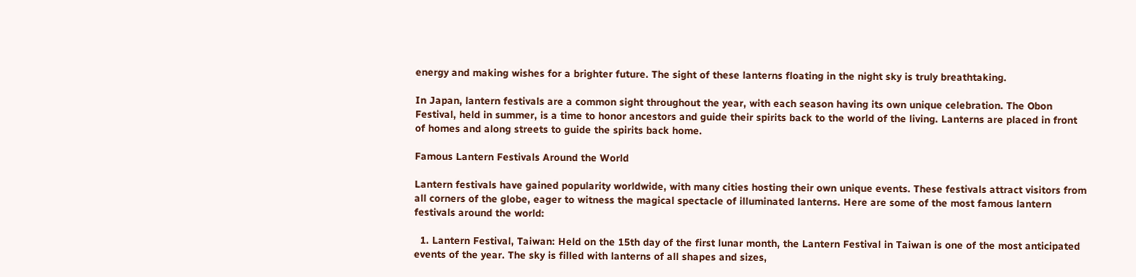energy and making wishes for a brighter future. The sight of these lanterns floating in the night sky is truly breathtaking.

In Japan, lantern festivals are a common sight throughout the year, with each season having its own unique celebration. The Obon Festival, held in summer, is a time to honor ancestors and guide their spirits back to the world of the living. Lanterns are placed in front of homes and along streets to guide the spirits back home.

Famous Lantern Festivals Around the World

Lantern festivals have gained popularity worldwide, with many cities hosting their own unique events. These festivals attract visitors from all corners of the globe, eager to witness the magical spectacle of illuminated lanterns. Here are some of the most famous lantern festivals around the world:

  1. Lantern Festival, Taiwan: Held on the 15th day of the first lunar month, the Lantern Festival in Taiwan is one of the most anticipated events of the year. The sky is filled with lanterns of all shapes and sizes,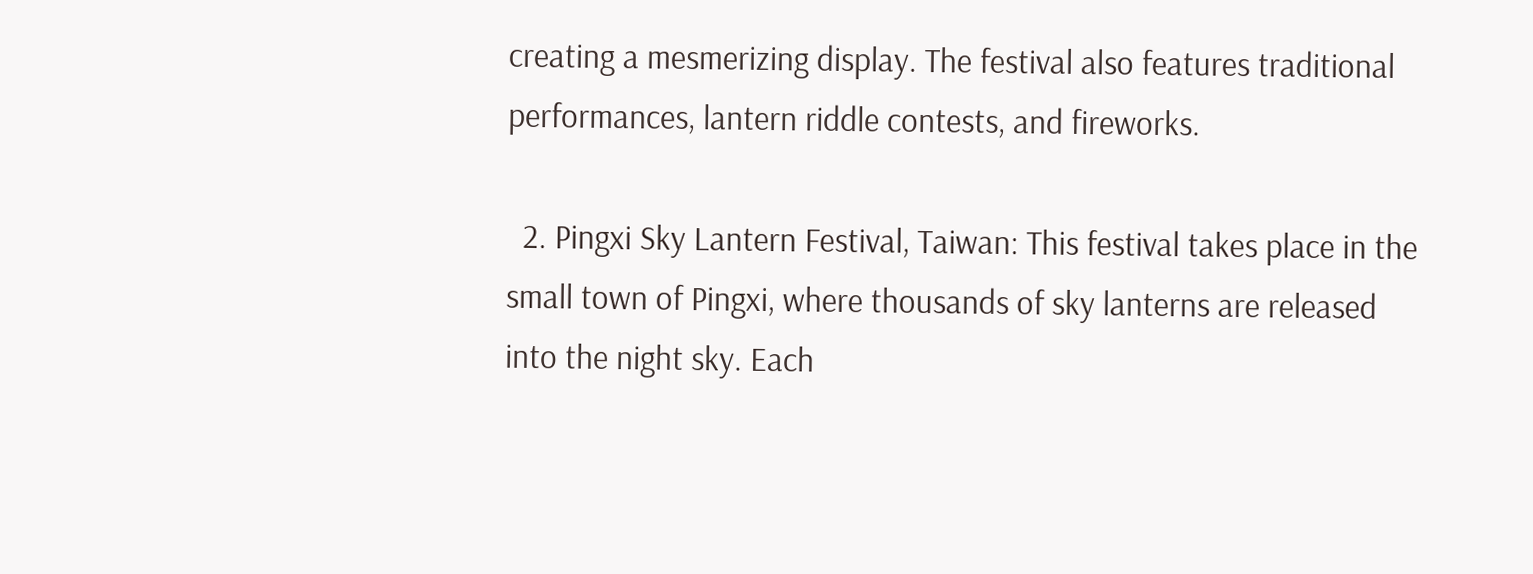creating a mesmerizing display. The festival also features traditional performances, lantern riddle contests, and fireworks.

  2. Pingxi Sky Lantern Festival, Taiwan: This festival takes place in the small town of Pingxi, where thousands of sky lanterns are released into the night sky. Each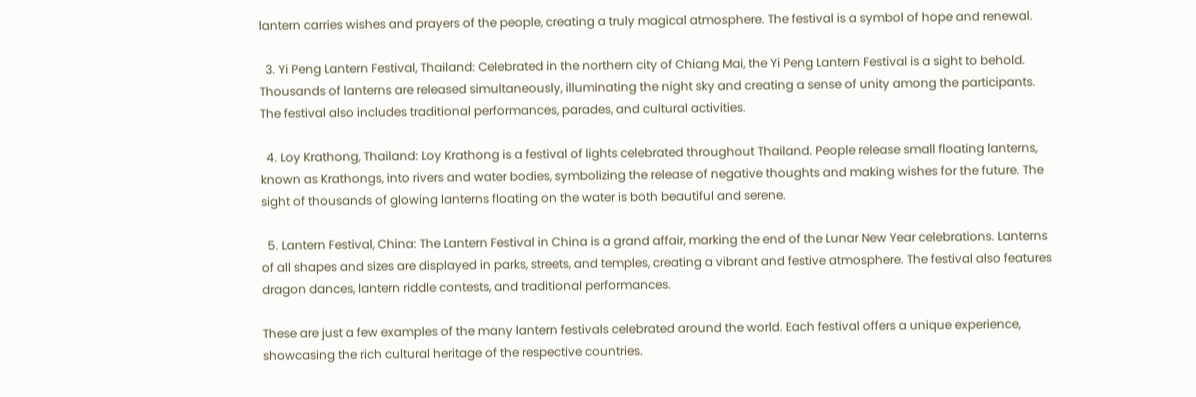lantern carries wishes and prayers of the people, creating a truly magical atmosphere. The festival is a symbol of hope and renewal.

  3. Yi Peng Lantern Festival, Thailand: Celebrated in the northern city of Chiang Mai, the Yi Peng Lantern Festival is a sight to behold. Thousands of lanterns are released simultaneously, illuminating the night sky and creating a sense of unity among the participants. The festival also includes traditional performances, parades, and cultural activities.

  4. Loy Krathong, Thailand: Loy Krathong is a festival of lights celebrated throughout Thailand. People release small floating lanterns, known as Krathongs, into rivers and water bodies, symbolizing the release of negative thoughts and making wishes for the future. The sight of thousands of glowing lanterns floating on the water is both beautiful and serene.

  5. Lantern Festival, China: The Lantern Festival in China is a grand affair, marking the end of the Lunar New Year celebrations. Lanterns of all shapes and sizes are displayed in parks, streets, and temples, creating a vibrant and festive atmosphere. The festival also features dragon dances, lantern riddle contests, and traditional performances.

These are just a few examples of the many lantern festivals celebrated around the world. Each festival offers a unique experience, showcasing the rich cultural heritage of the respective countries.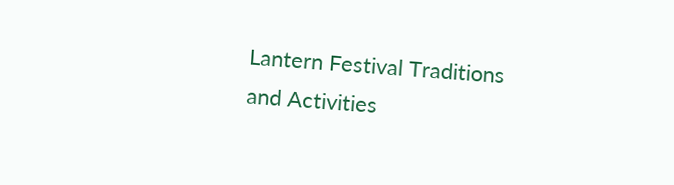Lantern Festival Traditions and Activities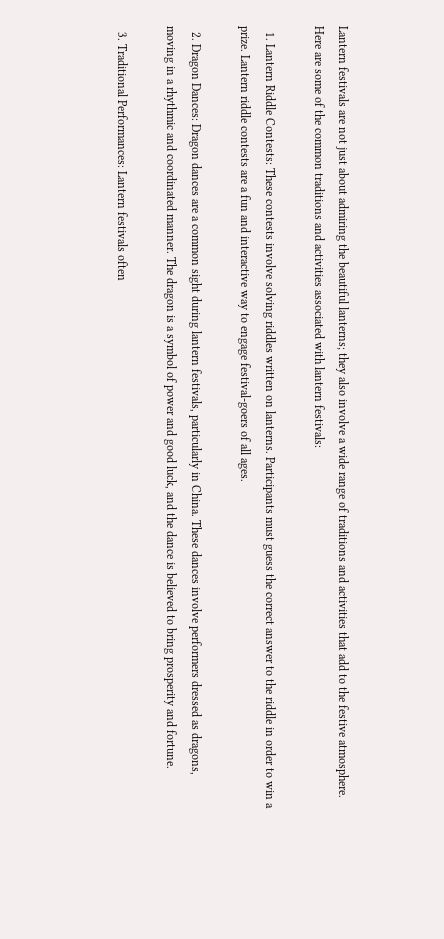Lantern festivals are not just about admiring the beautiful lanterns; they also involve a wide range of traditions and activities that add to the festive atmosphere. Here are some of the common traditions and activities associated with lantern festivals:

  1. Lantern Riddle Contests: These contests involve solving riddles written on lanterns. Participants must guess the correct answer to the riddle in order to win a prize. Lantern riddle contests are a fun and interactive way to engage festival-goers of all ages.

  2. Dragon Dances: Dragon dances are a common sight during lantern festivals, particularly in China. These dances involve performers dressed as dragons, moving in a rhythmic and coordinated manner. The dragon is a symbol of power and good luck, and the dance is believed to bring prosperity and fortune.

  3. Traditional Performances: Lantern festivals often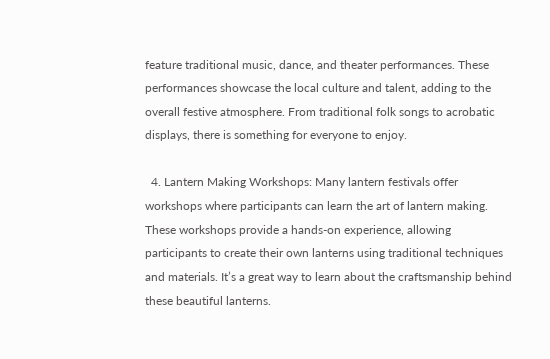feature traditional music, dance, and theater performances. These performances showcase the local culture and talent, adding to the overall festive atmosphere. From traditional folk songs to acrobatic displays, there is something for everyone to enjoy.

  4. Lantern Making Workshops: Many lantern festivals offer workshops where participants can learn the art of lantern making. These workshops provide a hands-on experience, allowing participants to create their own lanterns using traditional techniques and materials. It’s a great way to learn about the craftsmanship behind these beautiful lanterns.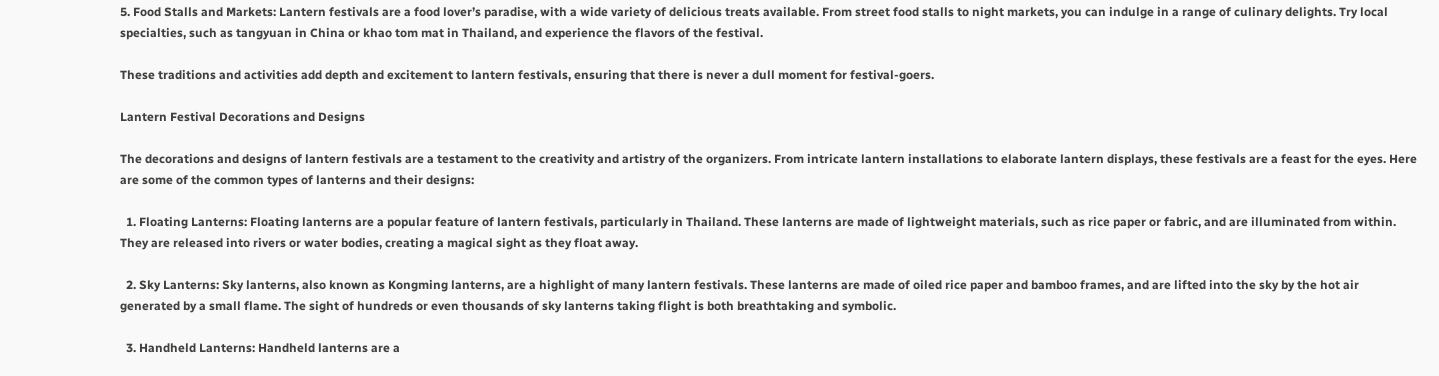5. Food Stalls and Markets: Lantern festivals are a food lover’s paradise, with a wide variety of delicious treats available. From street food stalls to night markets, you can indulge in a range of culinary delights. Try local specialties, such as tangyuan in China or khao tom mat in Thailand, and experience the flavors of the festival.

These traditions and activities add depth and excitement to lantern festivals, ensuring that there is never a dull moment for festival-goers.

Lantern Festival Decorations and Designs

The decorations and designs of lantern festivals are a testament to the creativity and artistry of the organizers. From intricate lantern installations to elaborate lantern displays, these festivals are a feast for the eyes. Here are some of the common types of lanterns and their designs:

  1. Floating Lanterns: Floating lanterns are a popular feature of lantern festivals, particularly in Thailand. These lanterns are made of lightweight materials, such as rice paper or fabric, and are illuminated from within. They are released into rivers or water bodies, creating a magical sight as they float away.

  2. Sky Lanterns: Sky lanterns, also known as Kongming lanterns, are a highlight of many lantern festivals. These lanterns are made of oiled rice paper and bamboo frames, and are lifted into the sky by the hot air generated by a small flame. The sight of hundreds or even thousands of sky lanterns taking flight is both breathtaking and symbolic.

  3. Handheld Lanterns: Handheld lanterns are a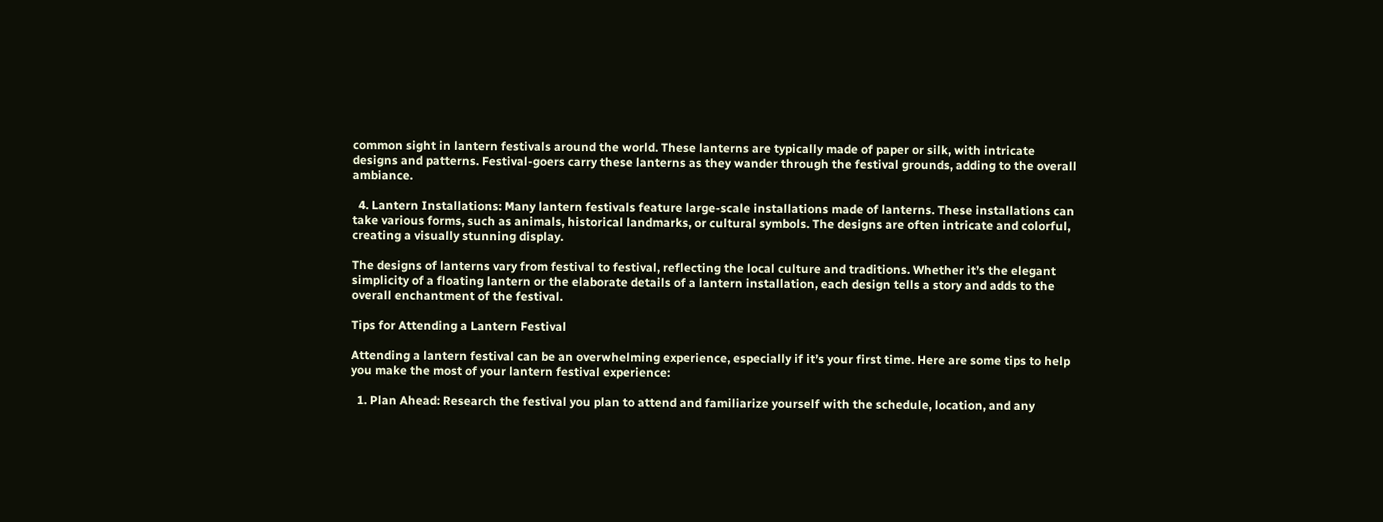common sight in lantern festivals around the world. These lanterns are typically made of paper or silk, with intricate designs and patterns. Festival-goers carry these lanterns as they wander through the festival grounds, adding to the overall ambiance.

  4. Lantern Installations: Many lantern festivals feature large-scale installations made of lanterns. These installations can take various forms, such as animals, historical landmarks, or cultural symbols. The designs are often intricate and colorful, creating a visually stunning display.

The designs of lanterns vary from festival to festival, reflecting the local culture and traditions. Whether it’s the elegant simplicity of a floating lantern or the elaborate details of a lantern installation, each design tells a story and adds to the overall enchantment of the festival.

Tips for Attending a Lantern Festival

Attending a lantern festival can be an overwhelming experience, especially if it’s your first time. Here are some tips to help you make the most of your lantern festival experience:

  1. Plan Ahead: Research the festival you plan to attend and familiarize yourself with the schedule, location, and any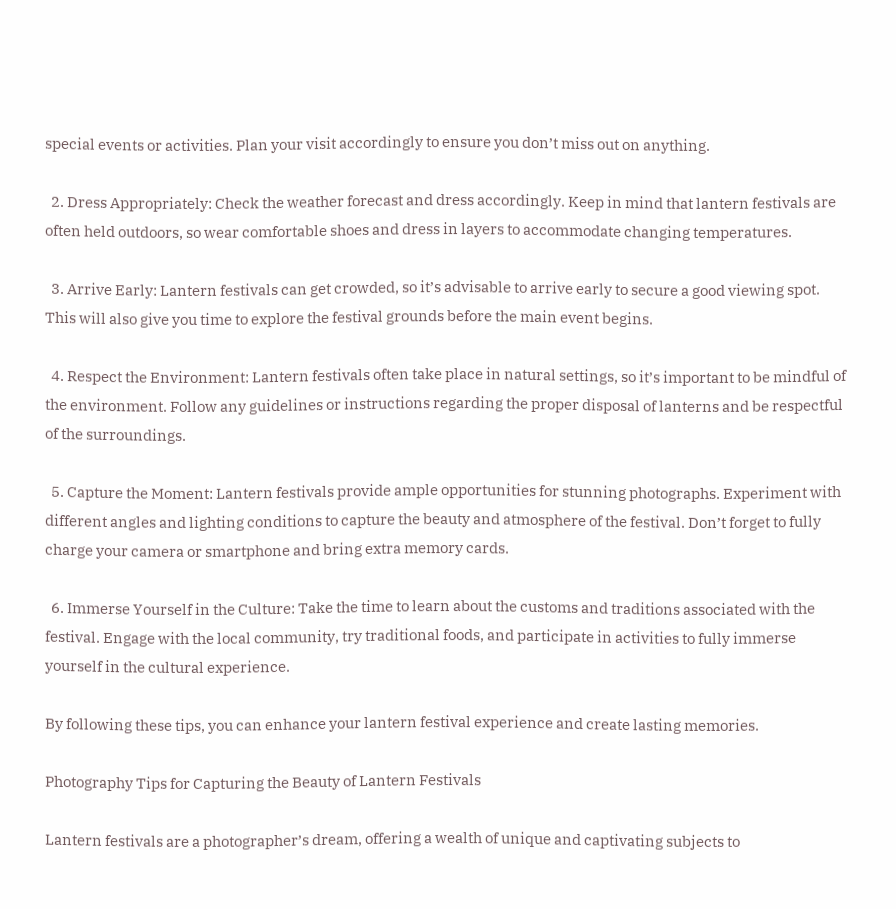special events or activities. Plan your visit accordingly to ensure you don’t miss out on anything.

  2. Dress Appropriately: Check the weather forecast and dress accordingly. Keep in mind that lantern festivals are often held outdoors, so wear comfortable shoes and dress in layers to accommodate changing temperatures.

  3. Arrive Early: Lantern festivals can get crowded, so it’s advisable to arrive early to secure a good viewing spot. This will also give you time to explore the festival grounds before the main event begins.

  4. Respect the Environment: Lantern festivals often take place in natural settings, so it’s important to be mindful of the environment. Follow any guidelines or instructions regarding the proper disposal of lanterns and be respectful of the surroundings.

  5. Capture the Moment: Lantern festivals provide ample opportunities for stunning photographs. Experiment with different angles and lighting conditions to capture the beauty and atmosphere of the festival. Don’t forget to fully charge your camera or smartphone and bring extra memory cards.

  6. Immerse Yourself in the Culture: Take the time to learn about the customs and traditions associated with the festival. Engage with the local community, try traditional foods, and participate in activities to fully immerse yourself in the cultural experience.

By following these tips, you can enhance your lantern festival experience and create lasting memories.

Photography Tips for Capturing the Beauty of Lantern Festivals

Lantern festivals are a photographer’s dream, offering a wealth of unique and captivating subjects to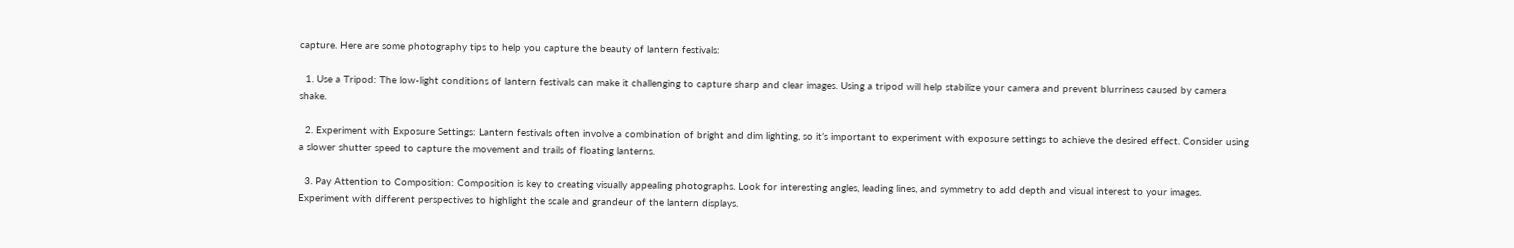capture. Here are some photography tips to help you capture the beauty of lantern festivals:

  1. Use a Tripod: The low-light conditions of lantern festivals can make it challenging to capture sharp and clear images. Using a tripod will help stabilize your camera and prevent blurriness caused by camera shake.

  2. Experiment with Exposure Settings: Lantern festivals often involve a combination of bright and dim lighting, so it’s important to experiment with exposure settings to achieve the desired effect. Consider using a slower shutter speed to capture the movement and trails of floating lanterns.

  3. Pay Attention to Composition: Composition is key to creating visually appealing photographs. Look for interesting angles, leading lines, and symmetry to add depth and visual interest to your images. Experiment with different perspectives to highlight the scale and grandeur of the lantern displays.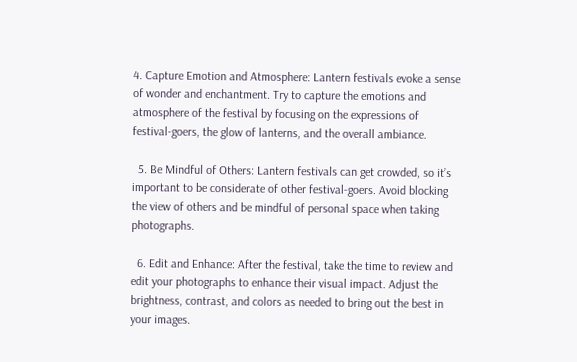4. Capture Emotion and Atmosphere: Lantern festivals evoke a sense of wonder and enchantment. Try to capture the emotions and atmosphere of the festival by focusing on the expressions of festival-goers, the glow of lanterns, and the overall ambiance.

  5. Be Mindful of Others: Lantern festivals can get crowded, so it’s important to be considerate of other festival-goers. Avoid blocking the view of others and be mindful of personal space when taking photographs.

  6. Edit and Enhance: After the festival, take the time to review and edit your photographs to enhance their visual impact. Adjust the brightness, contrast, and colors as needed to bring out the best in your images.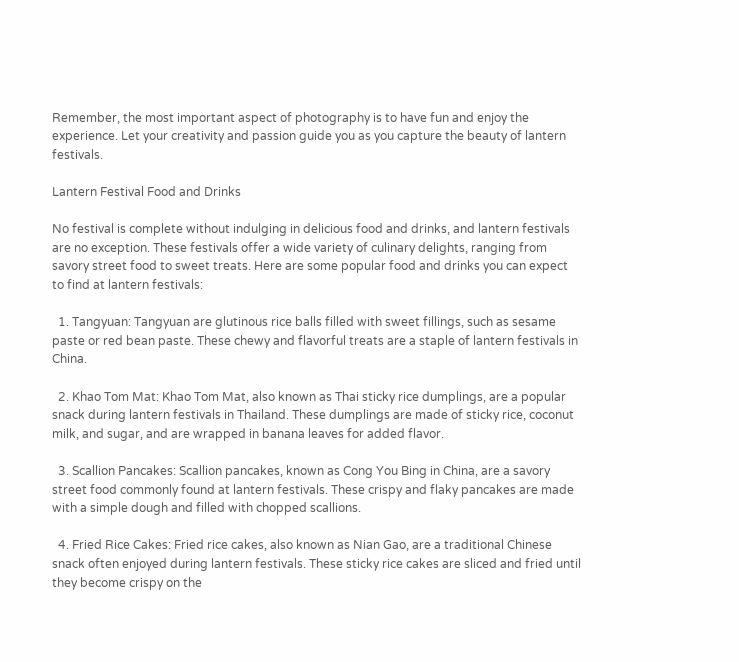Remember, the most important aspect of photography is to have fun and enjoy the experience. Let your creativity and passion guide you as you capture the beauty of lantern festivals.

Lantern Festival Food and Drinks

No festival is complete without indulging in delicious food and drinks, and lantern festivals are no exception. These festivals offer a wide variety of culinary delights, ranging from savory street food to sweet treats. Here are some popular food and drinks you can expect to find at lantern festivals:

  1. Tangyuan: Tangyuan are glutinous rice balls filled with sweet fillings, such as sesame paste or red bean paste. These chewy and flavorful treats are a staple of lantern festivals in China.

  2. Khao Tom Mat: Khao Tom Mat, also known as Thai sticky rice dumplings, are a popular snack during lantern festivals in Thailand. These dumplings are made of sticky rice, coconut milk, and sugar, and are wrapped in banana leaves for added flavor.

  3. Scallion Pancakes: Scallion pancakes, known as Cong You Bing in China, are a savory street food commonly found at lantern festivals. These crispy and flaky pancakes are made with a simple dough and filled with chopped scallions.

  4. Fried Rice Cakes: Fried rice cakes, also known as Nian Gao, are a traditional Chinese snack often enjoyed during lantern festivals. These sticky rice cakes are sliced and fried until they become crispy on the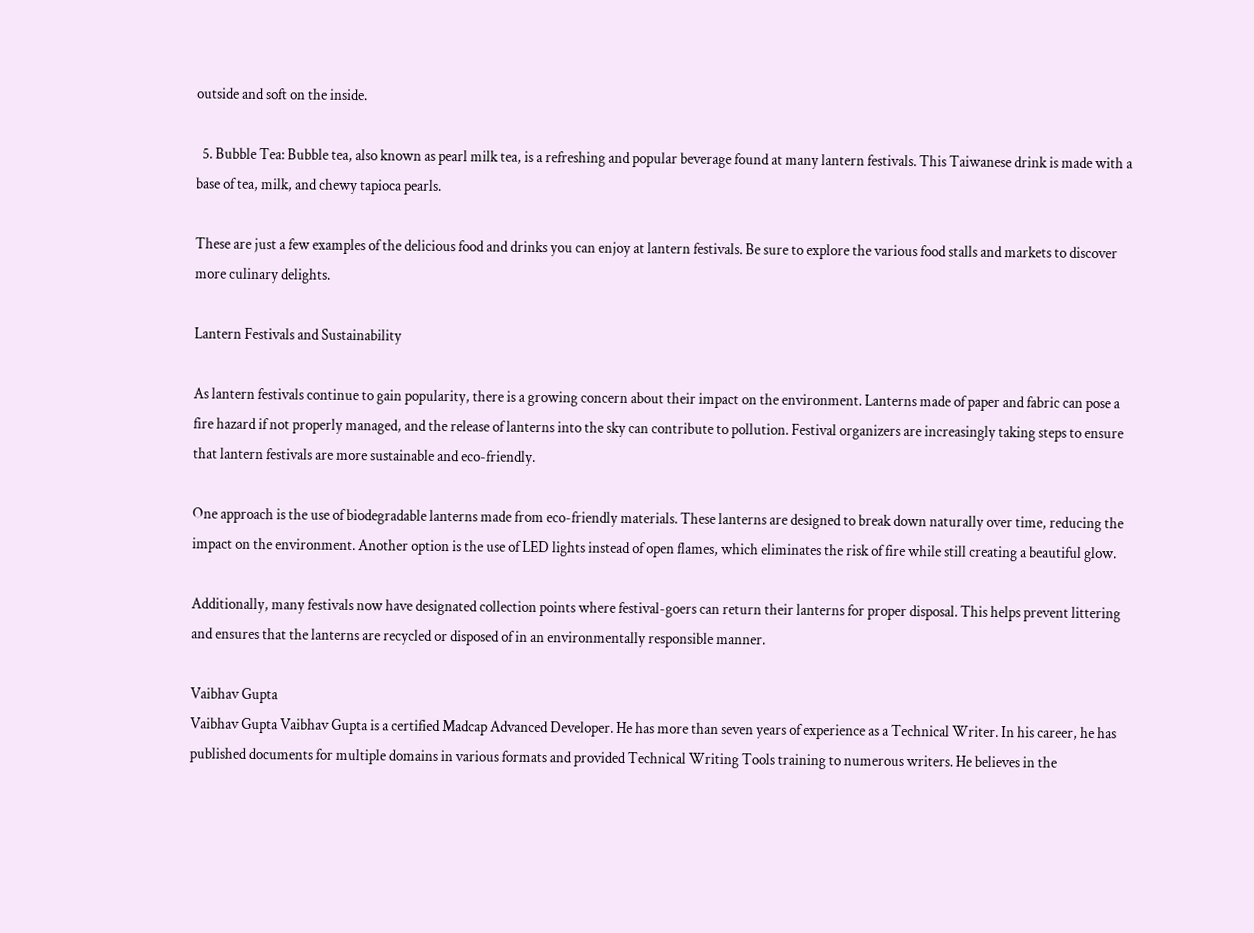outside and soft on the inside.

  5. Bubble Tea: Bubble tea, also known as pearl milk tea, is a refreshing and popular beverage found at many lantern festivals. This Taiwanese drink is made with a base of tea, milk, and chewy tapioca pearls.

These are just a few examples of the delicious food and drinks you can enjoy at lantern festivals. Be sure to explore the various food stalls and markets to discover more culinary delights.

Lantern Festivals and Sustainability

As lantern festivals continue to gain popularity, there is a growing concern about their impact on the environment. Lanterns made of paper and fabric can pose a fire hazard if not properly managed, and the release of lanterns into the sky can contribute to pollution. Festival organizers are increasingly taking steps to ensure that lantern festivals are more sustainable and eco-friendly.

One approach is the use of biodegradable lanterns made from eco-friendly materials. These lanterns are designed to break down naturally over time, reducing the impact on the environment. Another option is the use of LED lights instead of open flames, which eliminates the risk of fire while still creating a beautiful glow.

Additionally, many festivals now have designated collection points where festival-goers can return their lanterns for proper disposal. This helps prevent littering and ensures that the lanterns are recycled or disposed of in an environmentally responsible manner.

Vaibhav Gupta
Vaibhav Gupta Vaibhav Gupta is a certified Madcap Advanced Developer. He has more than seven years of experience as a Technical Writer. In his career, he has published documents for multiple domains in various formats and provided Technical Writing Tools training to numerous writers. He believes in the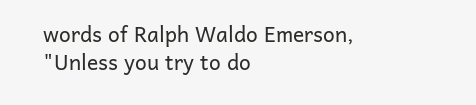words of Ralph Waldo Emerson, "Unless you try to do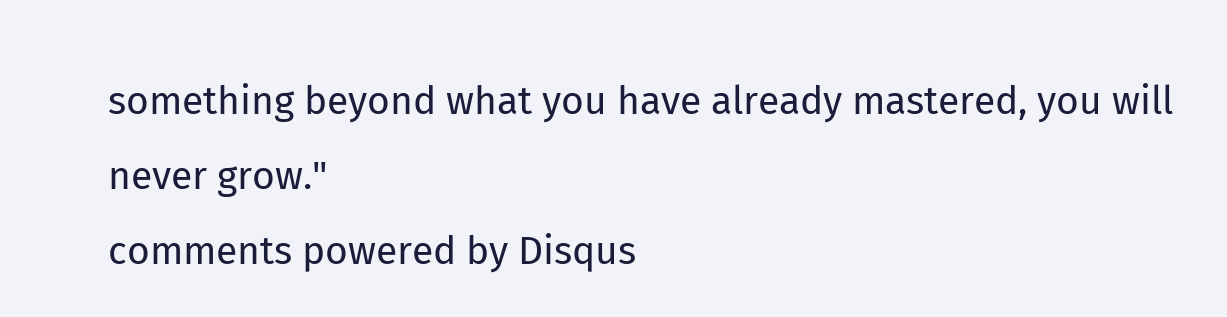something beyond what you have already mastered, you will never grow."
comments powered by Disqus